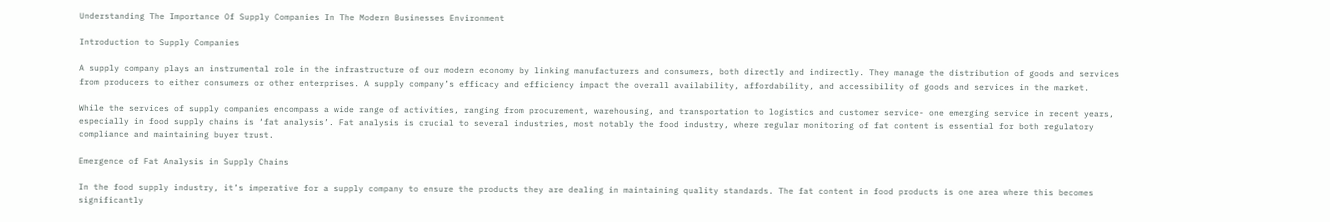Understanding The Importance Of Supply Companies In The Modern Businesses Environment

Introduction to Supply Companies

A supply company plays an instrumental role in the infrastructure of our modern economy by linking manufacturers and consumers, both directly and indirectly. They manage the distribution of goods and services from producers to either consumers or other enterprises. A supply company’s efficacy and efficiency impact the overall availability, affordability, and accessibility of goods and services in the market.

While the services of supply companies encompass a wide range of activities, ranging from procurement, warehousing, and transportation to logistics and customer service- one emerging service in recent years, especially in food supply chains is ‘fat analysis’. Fat analysis is crucial to several industries, most notably the food industry, where regular monitoring of fat content is essential for both regulatory compliance and maintaining buyer trust.

Emergence of Fat Analysis in Supply Chains

In the food supply industry, it’s imperative for a supply company to ensure the products they are dealing in maintaining quality standards. The fat content in food products is one area where this becomes significantly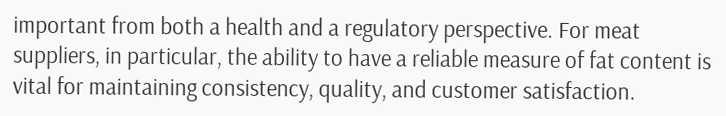important from both a health and a regulatory perspective. For meat suppliers, in particular, the ability to have a reliable measure of fat content is vital for maintaining consistency, quality, and customer satisfaction.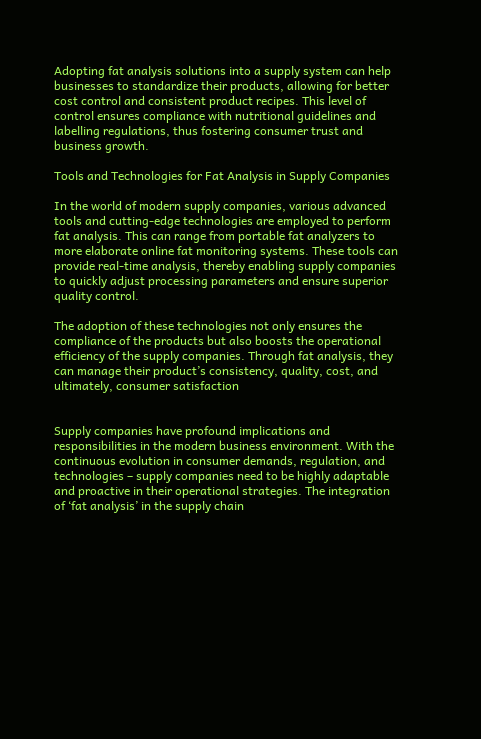Adopting fat analysis solutions into a supply system can help businesses to standardize their products, allowing for better cost control and consistent product recipes. This level of control ensures compliance with nutritional guidelines and labelling regulations, thus fostering consumer trust and business growth.

Tools and Technologies for Fat Analysis in Supply Companies

In the world of modern supply companies, various advanced tools and cutting-edge technologies are employed to perform fat analysis. This can range from portable fat analyzers to more elaborate online fat monitoring systems. These tools can provide real-time analysis, thereby enabling supply companies to quickly adjust processing parameters and ensure superior quality control.

The adoption of these technologies not only ensures the compliance of the products but also boosts the operational efficiency of the supply companies. Through fat analysis, they can manage their product’s consistency, quality, cost, and ultimately, consumer satisfaction


Supply companies have profound implications and responsibilities in the modern business environment. With the continuous evolution in consumer demands, regulation, and technologies – supply companies need to be highly adaptable and proactive in their operational strategies. The integration of ‘fat analysis’ in the supply chain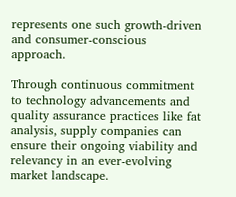represents one such growth-driven and consumer-conscious approach.

Through continuous commitment to technology advancements and quality assurance practices like fat analysis, supply companies can ensure their ongoing viability and relevancy in an ever-evolving market landscape.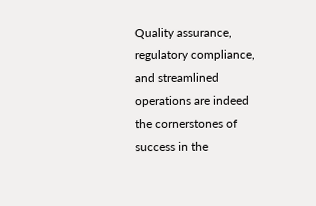Quality assurance, regulatory compliance, and streamlined operations are indeed the cornerstones of success in the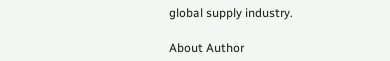global supply industry.

About Author